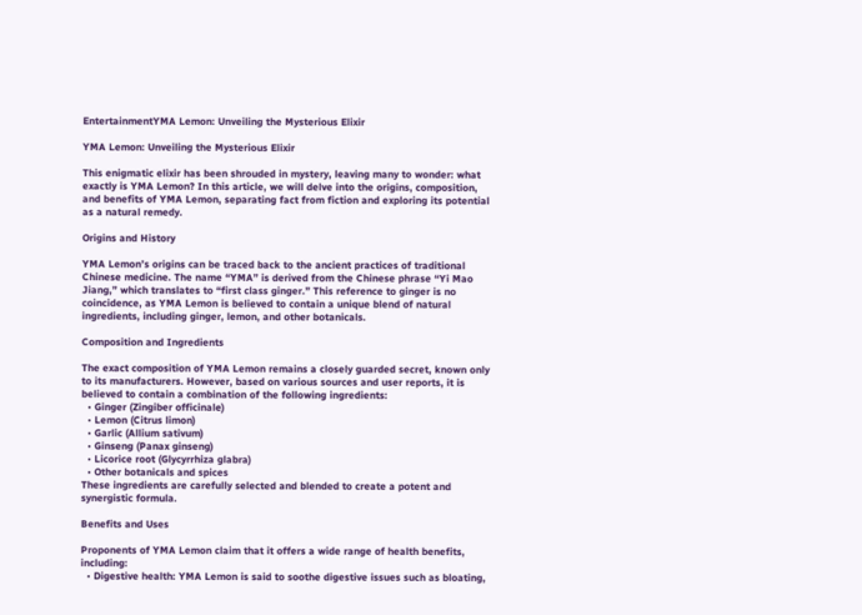EntertainmentYMA Lemon: Unveiling the Mysterious Elixir

YMA Lemon: Unveiling the Mysterious Elixir

This enigmatic elixir has been shrouded in mystery, leaving many to wonder: what exactly is YMA Lemon? In this article, we will delve into the origins, composition, and benefits of YMA Lemon, separating fact from fiction and exploring its potential as a natural remedy.

Origins and History

YMA Lemon’s origins can be traced back to the ancient practices of traditional Chinese medicine. The name “YMA” is derived from the Chinese phrase “Yi Mao Jiang,” which translates to “first class ginger.” This reference to ginger is no coincidence, as YMA Lemon is believed to contain a unique blend of natural ingredients, including ginger, lemon, and other botanicals.

Composition and Ingredients

The exact composition of YMA Lemon remains a closely guarded secret, known only to its manufacturers. However, based on various sources and user reports, it is believed to contain a combination of the following ingredients:
  • Ginger (Zingiber officinale)
  • Lemon (Citrus limon)
  • Garlic (Allium sativum)
  • Ginseng (Panax ginseng)
  • Licorice root (Glycyrrhiza glabra)
  • Other botanicals and spices
These ingredients are carefully selected and blended to create a potent and synergistic formula.

Benefits and Uses

Proponents of YMA Lemon claim that it offers a wide range of health benefits, including:
  • Digestive health: YMA Lemon is said to soothe digestive issues such as bloating,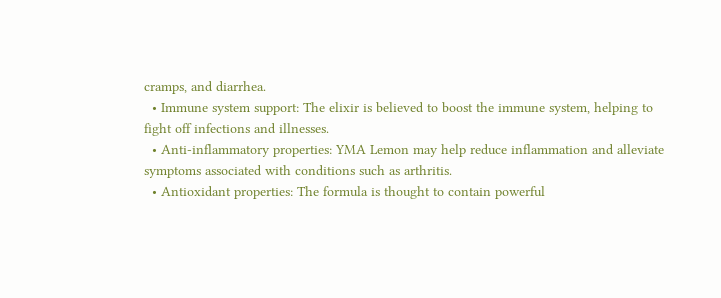cramps, and diarrhea.
  • Immune system support: The elixir is believed to boost the immune system, helping to fight off infections and illnesses.
  • Anti-inflammatory properties: YMA Lemon may help reduce inflammation and alleviate symptoms associated with conditions such as arthritis.
  • Antioxidant properties: The formula is thought to contain powerful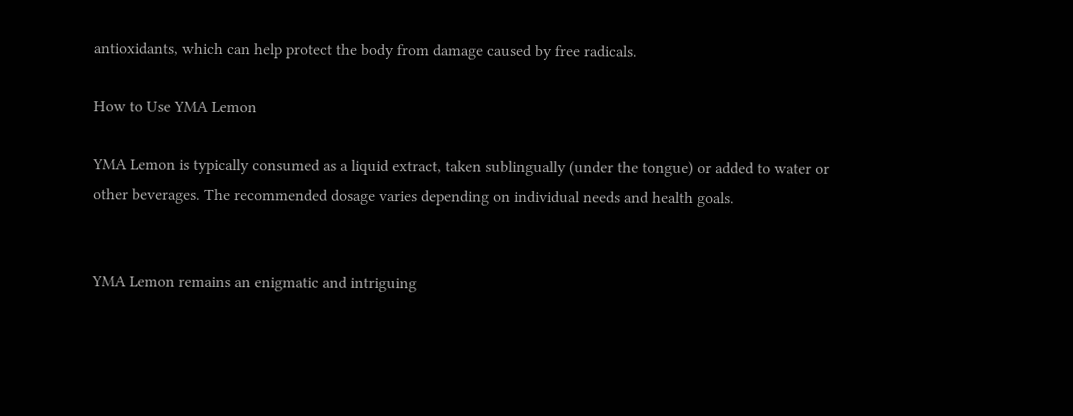antioxidants, which can help protect the body from damage caused by free radicals.

How to Use YMA Lemon

YMA Lemon is typically consumed as a liquid extract, taken sublingually (under the tongue) or added to water or other beverages. The recommended dosage varies depending on individual needs and health goals.


YMA Lemon remains an enigmatic and intriguing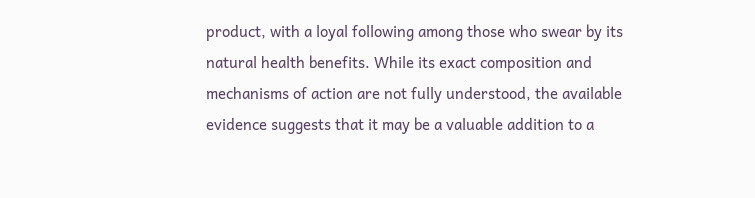product, with a loyal following among those who swear by its natural health benefits. While its exact composition and mechanisms of action are not fully understood, the available evidence suggests that it may be a valuable addition to a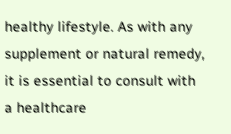healthy lifestyle. As with any supplement or natural remedy, it is essential to consult with a healthcare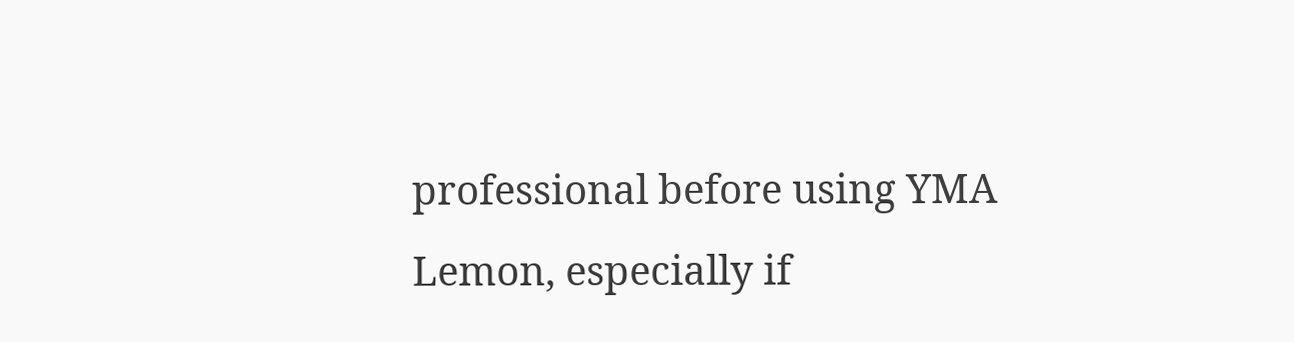professional before using YMA Lemon, especially if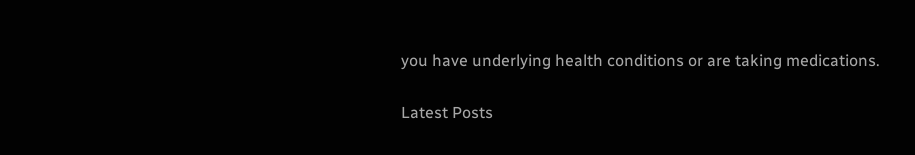you have underlying health conditions or are taking medications.

Latest Posts